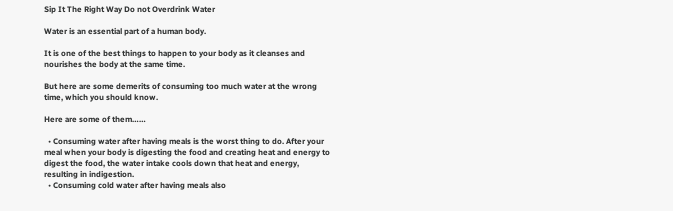Sip It The Right Way Do not Overdrink Water

Water is an essential part of a human body.

It is one of the best things to happen to your body as it cleanses and nourishes the body at the same time.

But here are some demerits of consuming too much water at the wrong time, which you should know.

Here are some of them……

  • Consuming water after having meals is the worst thing to do. After your meal when your body is digesting the food and creating heat and energy to digest the food, the water intake cools down that heat and energy, resulting in indigestion.
  • Consuming cold water after having meals also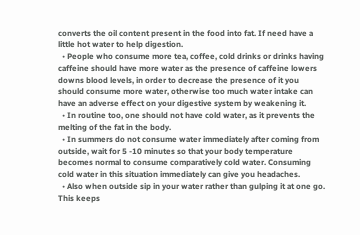converts the oil content present in the food into fat. If need have a little hot water to help digestion.
  • People who consume more tea, coffee, cold drinks or drinks having caffeine should have more water as the presence of caffeine lowers downs blood levels, in order to decrease the presence of it you should consume more water, otherwise too much water intake can have an adverse effect on your digestive system by weakening it.
  • In routine too, one should not have cold water, as it prevents the melting of the fat in the body.
  • In summers do not consume water immediately after coming from outside, wait for 5 -10 minutes so that your body temperature becomes normal to consume comparatively cold water. Consuming cold water in this situation immediately can give you headaches.
  • Also when outside sip in your water rather than gulping it at one go. This keeps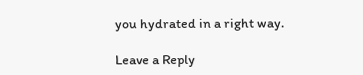you hydrated in a right way.

Leave a Reply